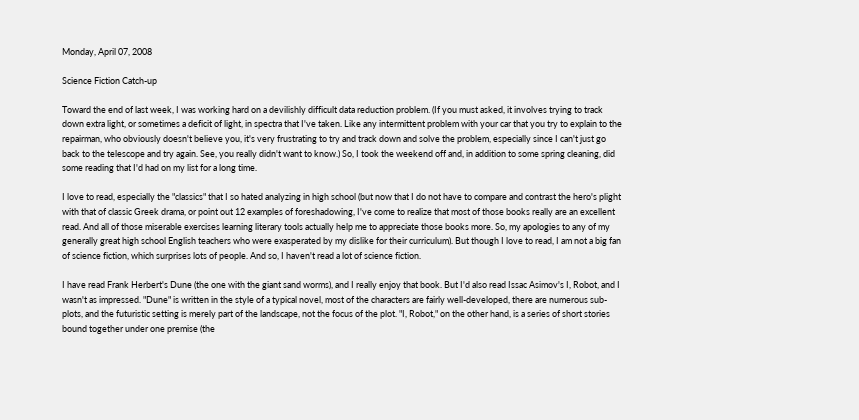Monday, April 07, 2008

Science Fiction Catch-up

Toward the end of last week, I was working hard on a devilishly difficult data reduction problem. (If you must asked, it involves trying to track down extra light, or sometimes a deficit of light, in spectra that I've taken. Like any intermittent problem with your car that you try to explain to the repairman, who obviously doesn't believe you, it's very frustrating to try and track down and solve the problem, especially since I can't just go back to the telescope and try again. See, you really didn't want to know.) So, I took the weekend off and, in addition to some spring cleaning, did some reading that I'd had on my list for a long time.

I love to read, especially the "classics" that I so hated analyzing in high school (but now that I do not have to compare and contrast the hero's plight with that of classic Greek drama, or point out 12 examples of foreshadowing, I've come to realize that most of those books really are an excellent read. And all of those miserable exercises learning literary tools actually help me to appreciate those books more. So, my apologies to any of my generally great high school English teachers who were exasperated by my dislike for their curriculum). But though I love to read, I am not a big fan of science fiction, which surprises lots of people. And so, I haven't read a lot of science fiction.

I have read Frank Herbert's Dune (the one with the giant sand worms), and I really enjoy that book. But I'd also read Issac Asimov's I, Robot, and I wasn't as impressed. "Dune" is written in the style of a typical novel, most of the characters are fairly well-developed, there are numerous sub-plots, and the futuristic setting is merely part of the landscape, not the focus of the plot. "I, Robot," on the other hand, is a series of short stories bound together under one premise (the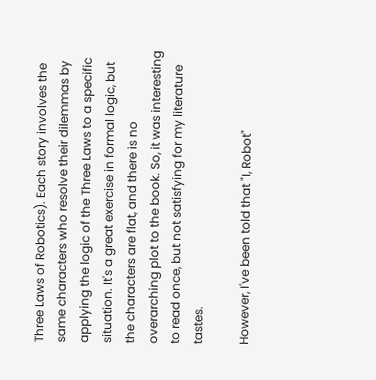Three Laws of Robotics). Each story involves the same characters who resolve their dilemmas by applying the logic of the Three Laws to a specific situation. It's a great exercise in formal logic, but the characters are flat, and there is no overarching plot to the book. So, it was interesting to read once, but not satisfying for my literature tastes.

However, I've been told that "I, Robot"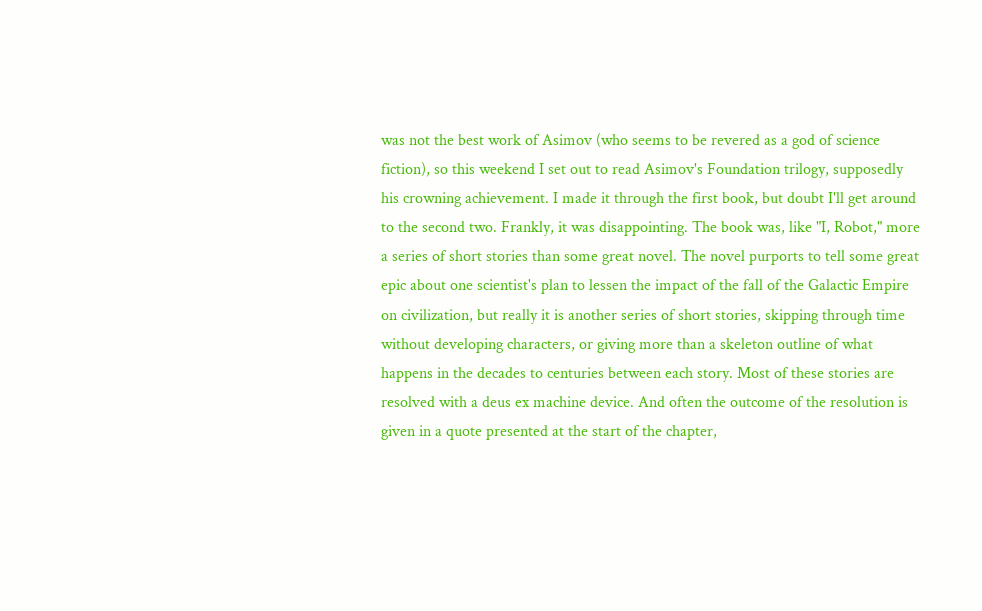was not the best work of Asimov (who seems to be revered as a god of science fiction), so this weekend I set out to read Asimov's Foundation trilogy, supposedly his crowning achievement. I made it through the first book, but doubt I'll get around to the second two. Frankly, it was disappointing. The book was, like "I, Robot," more a series of short stories than some great novel. The novel purports to tell some great epic about one scientist's plan to lessen the impact of the fall of the Galactic Empire on civilization, but really it is another series of short stories, skipping through time without developing characters, or giving more than a skeleton outline of what happens in the decades to centuries between each story. Most of these stories are resolved with a deus ex machine device. And often the outcome of the resolution is given in a quote presented at the start of the chapter,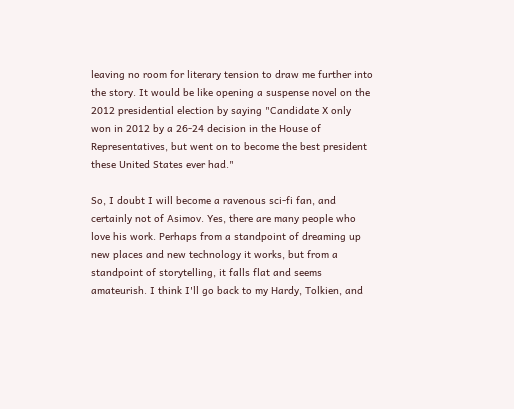leaving no room for literary tension to draw me further into the story. It would be like opening a suspense novel on the 2012 presidential election by saying "Candidate X only won in 2012 by a 26-24 decision in the House of Representatives, but went on to become the best president these United States ever had."

So, I doubt I will become a ravenous sci-fi fan, and certainly not of Asimov. Yes, there are many people who love his work. Perhaps from a standpoint of dreaming up new places and new technology it works, but from a standpoint of storytelling, it falls flat and seems amateurish. I think I'll go back to my Hardy, Tolkien, and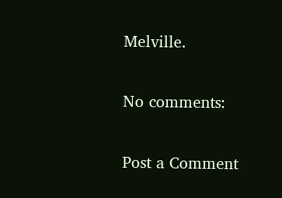Melville.

No comments:

Post a Comment